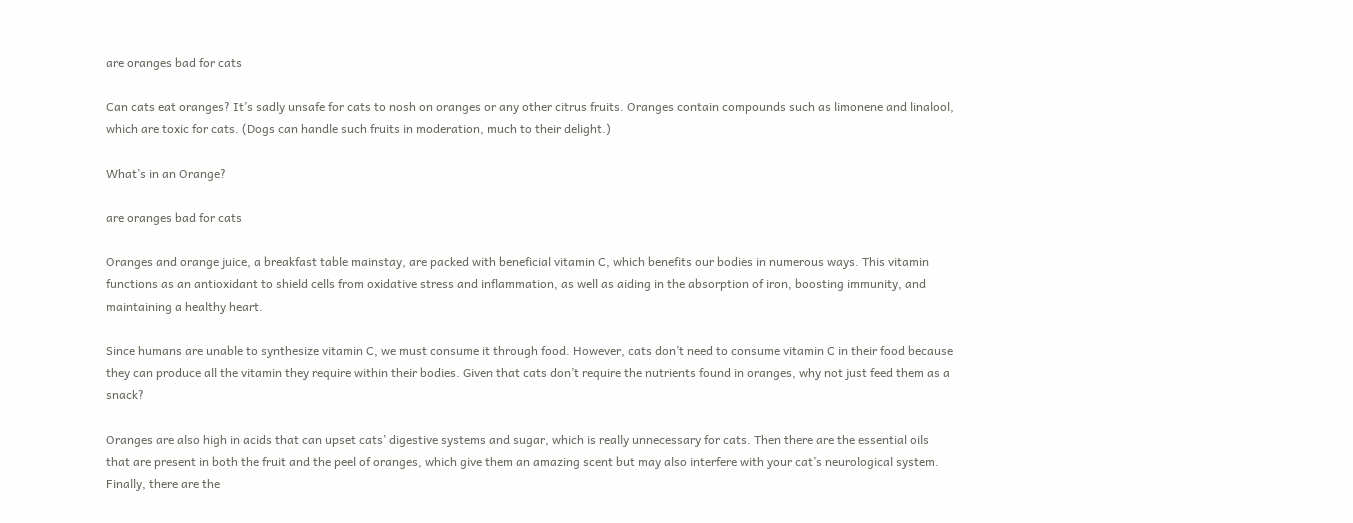are oranges bad for cats

Can cats eat oranges? It’s sadly unsafe for cats to nosh on oranges or any other citrus fruits. Oranges contain compounds such as limonene and linalool, which are toxic for cats. (Dogs can handle such fruits in moderation, much to their delight.)

What’s in an Orange?

are oranges bad for cats

Oranges and orange juice, a breakfast table mainstay, are packed with beneficial vitamin C, which benefits our bodies in numerous ways. This vitamin functions as an antioxidant to shield cells from oxidative stress and inflammation, as well as aiding in the absorption of iron, boosting immunity, and maintaining a healthy heart.

Since humans are unable to synthesize vitamin C, we must consume it through food. However, cats don’t need to consume vitamin C in their food because they can produce all the vitamin they require within their bodies. Given that cats don’t require the nutrients found in oranges, why not just feed them as a snack?

Oranges are also high in acids that can upset cats’ digestive systems and sugar, which is really unnecessary for cats. Then there are the essential oils that are present in both the fruit and the peel of oranges, which give them an amazing scent but may also interfere with your cat’s neurological system. Finally, there are the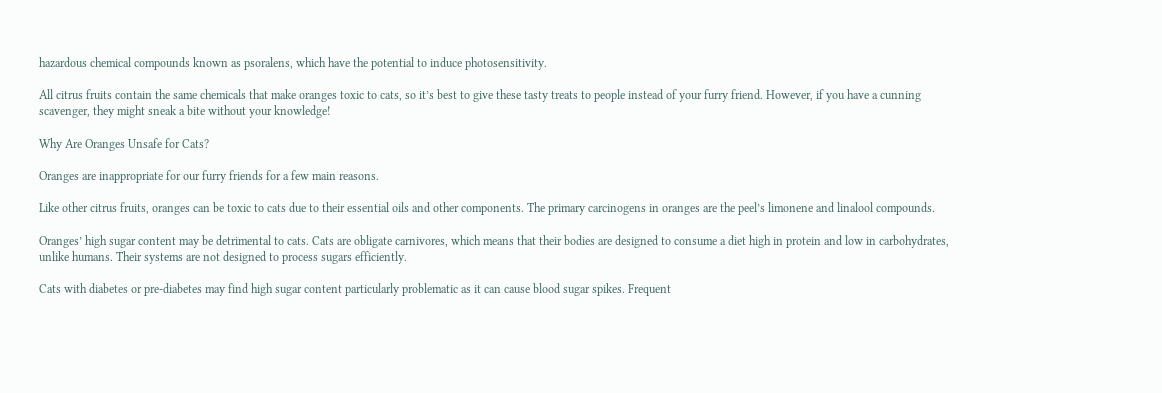hazardous chemical compounds known as psoralens, which have the potential to induce photosensitivity.

All citrus fruits contain the same chemicals that make oranges toxic to cats, so it’s best to give these tasty treats to people instead of your furry friend. However, if you have a cunning scavenger, they might sneak a bite without your knowledge!

Why Are Oranges Unsafe for Cats?

Oranges are inappropriate for our furry friends for a few main reasons.

Like other citrus fruits, oranges can be toxic to cats due to their essential oils and other components. The primary carcinogens in oranges are the peel’s limonene and linalool compounds.

Oranges’ high sugar content may be detrimental to cats. Cats are obligate carnivores, which means that their bodies are designed to consume a diet high in protein and low in carbohydrates, unlike humans. Their systems are not designed to process sugars efficiently.

Cats with diabetes or pre-diabetes may find high sugar content particularly problematic as it can cause blood sugar spikes. Frequent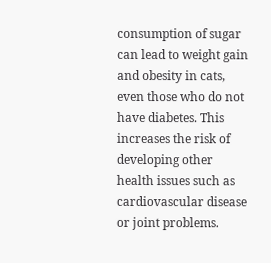consumption of sugar can lead to weight gain and obesity in cats, even those who do not have diabetes. This increases the risk of developing other health issues such as cardiovascular disease or joint problems.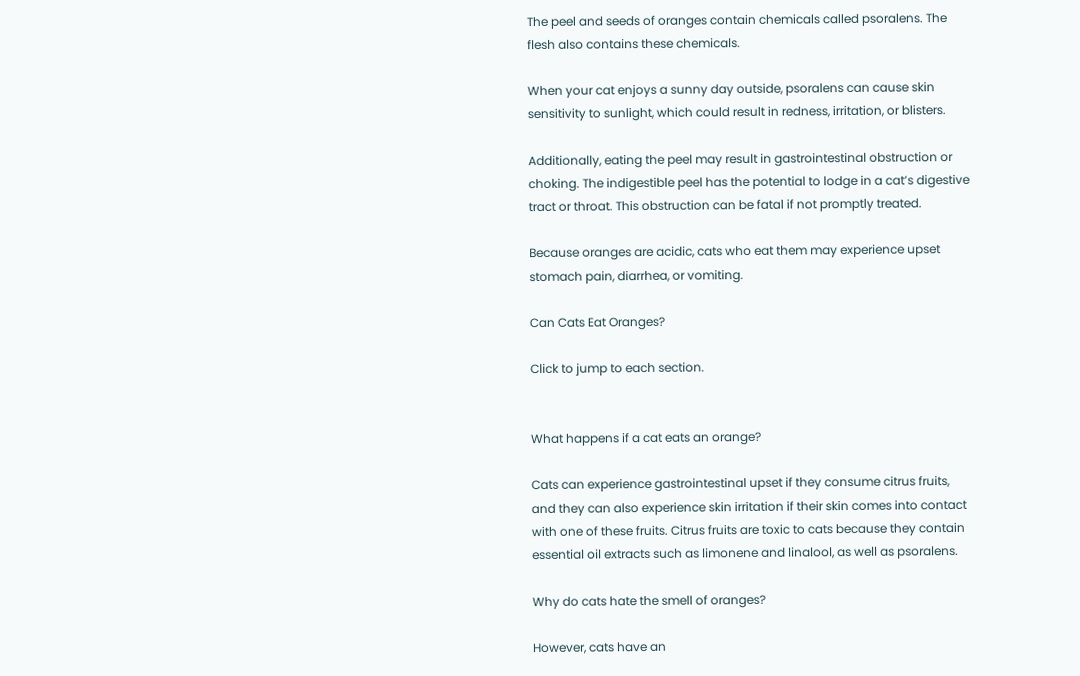The peel and seeds of oranges contain chemicals called psoralens. The flesh also contains these chemicals.

When your cat enjoys a sunny day outside, psoralens can cause skin sensitivity to sunlight, which could result in redness, irritation, or blisters.

Additionally, eating the peel may result in gastrointestinal obstruction or choking. The indigestible peel has the potential to lodge in a cat’s digestive tract or throat. This obstruction can be fatal if not promptly treated.

Because oranges are acidic, cats who eat them may experience upset stomach pain, diarrhea, or vomiting.

Can Cats Eat Oranges?

Click to jump to each section.


What happens if a cat eats an orange?

Cats can experience gastrointestinal upset if they consume citrus fruits, and they can also experience skin irritation if their skin comes into contact with one of these fruits. Citrus fruits are toxic to cats because they contain essential oil extracts such as limonene and linalool, as well as psoralens.

Why do cats hate the smell of oranges?

However, cats have an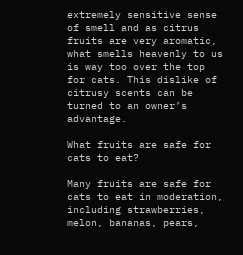extremely sensitive sense of smell and as citrus fruits are very aromatic, what smells heavenly to us is way too over the top for cats. This dislike of citrusy scents can be turned to an owner’s advantage.

What fruits are safe for cats to eat?

Many fruits are safe for cats to eat in moderation, including strawberries, melon, bananas, pears,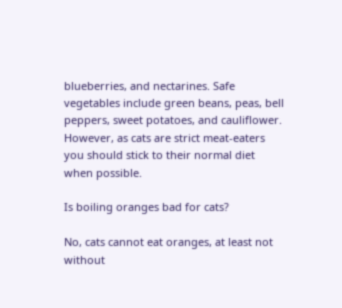blueberries, and nectarines. Safe vegetables include green beans, peas, bell peppers, sweet potatoes, and cauliflower. However, as cats are strict meat-eaters you should stick to their normal diet when possible.

Is boiling oranges bad for cats?

No, cats cannot eat oranges, at least not without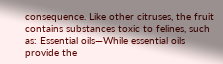consequence. Like other citruses, the fruit contains substances toxic to felines, such as: Essential oils—While essential oils provide the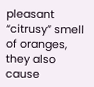pleasant “citrusy” smell of oranges, they also cause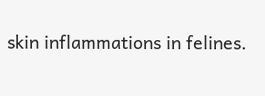skin inflammations in felines.